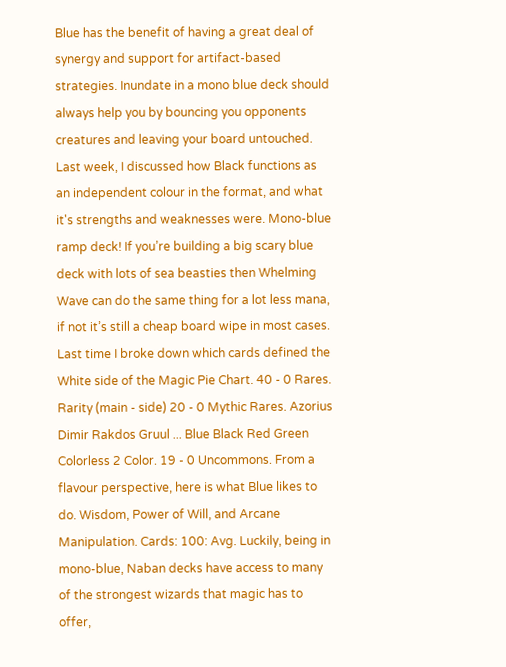Blue has the benefit of having a great deal of synergy and support for artifact-based strategies. Inundate in a mono blue deck should always help you by bouncing you opponents creatures and leaving your board untouched. Last week, I discussed how Black functions as an independent colour in the format, and what it's strengths and weaknesses were. Mono-blue ramp deck! If you’re building a big scary blue deck with lots of sea beasties then Whelming Wave can do the same thing for a lot less mana, if not it’s still a cheap board wipe in most cases. Last time I broke down which cards defined the White side of the Magic Pie Chart. 40 - 0 Rares. Rarity (main - side) 20 - 0 Mythic Rares. Azorius Dimir Rakdos Gruul ... Blue Black Red Green Colorless 2 Color. 19 - 0 Uncommons. From a flavour perspective, here is what Blue likes to do. Wisdom, Power of Will, and Arcane Manipulation. Cards: 100: Avg. Luckily, being in mono-blue, Naban decks have access to many of the strongest wizards that magic has to offer,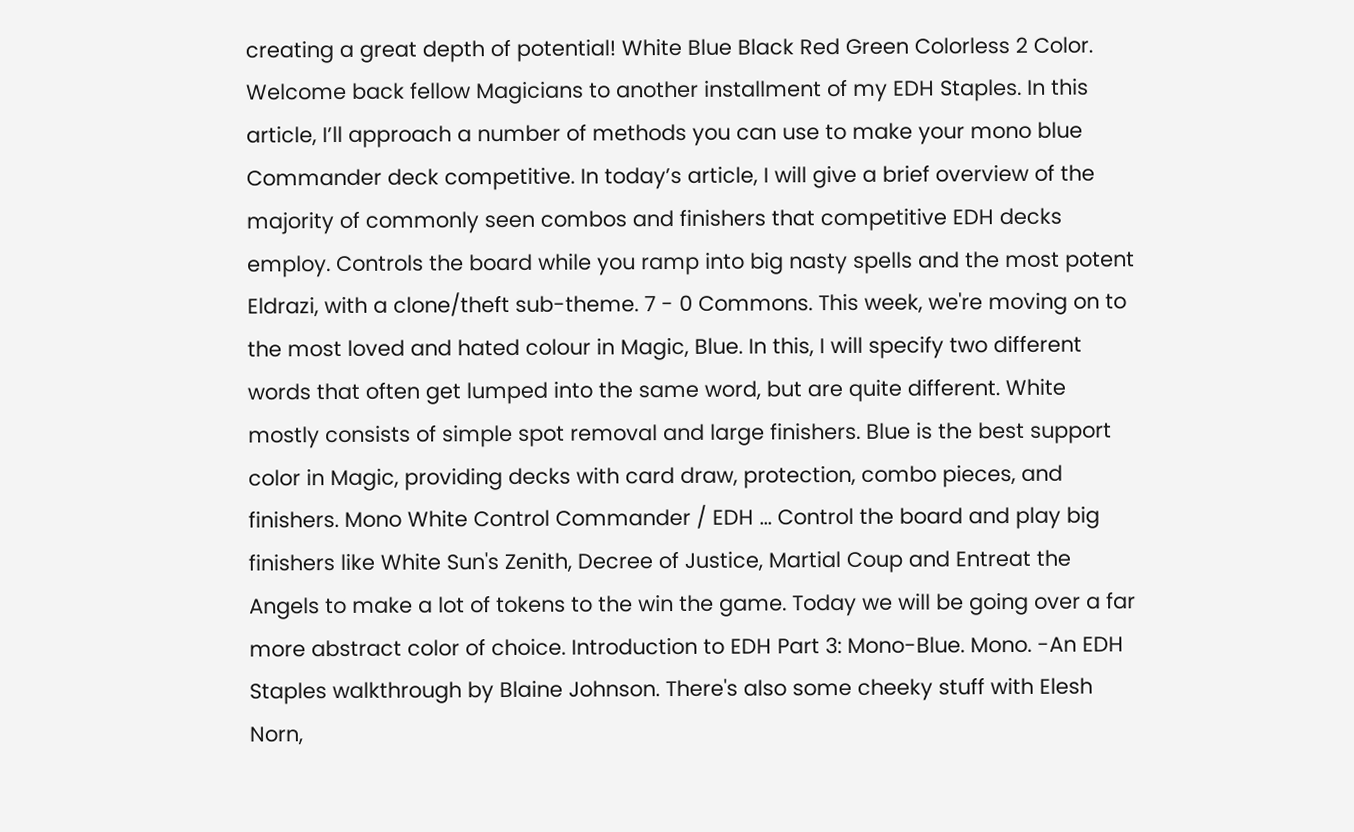creating a great depth of potential! White Blue Black Red Green Colorless 2 Color. Welcome back fellow Magicians to another installment of my EDH Staples. In this article, I’ll approach a number of methods you can use to make your mono blue Commander deck competitive. In today’s article, I will give a brief overview of the majority of commonly seen combos and finishers that competitive EDH decks employ. Controls the board while you ramp into big nasty spells and the most potent Eldrazi, with a clone/theft sub-theme. 7 - 0 Commons. This week, we're moving on to the most loved and hated colour in Magic, Blue. In this, I will specify two different words that often get lumped into the same word, but are quite different. White mostly consists of simple spot removal and large finishers. Blue is the best support color in Magic, providing decks with card draw, protection, combo pieces, and finishers. Mono White Control Commander / EDH ... Control the board and play big finishers like White Sun's Zenith, Decree of Justice, Martial Coup and Entreat the Angels to make a lot of tokens to the win the game. Today we will be going over a far more abstract color of choice. Introduction to EDH Part 3: Mono-Blue. Mono. -An EDH Staples walkthrough by Blaine Johnson. There's also some cheeky stuff with Elesh Norn,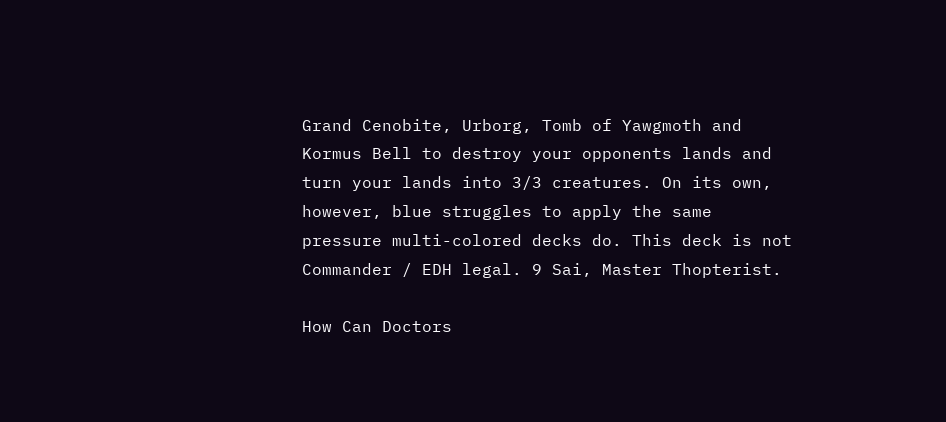Grand Cenobite, Urborg, Tomb of Yawgmoth and Kormus Bell to destroy your opponents lands and turn your lands into 3/3 creatures. On its own, however, blue struggles to apply the same pressure multi-colored decks do. This deck is not Commander / EDH legal. 9 Sai, Master Thopterist.

How Can Doctors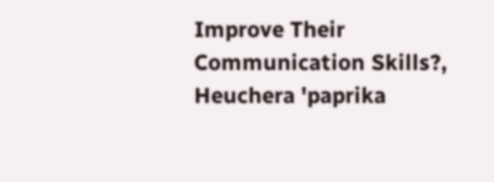Improve Their Communication Skills?, Heuchera 'paprika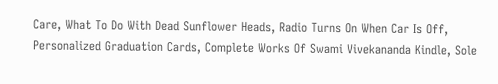Care, What To Do With Dead Sunflower Heads, Radio Turns On When Car Is Off, Personalized Graduation Cards, Complete Works Of Swami Vivekananda Kindle, Sole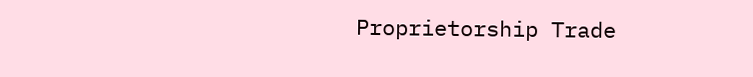Proprietorship Trade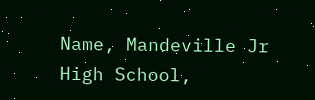Name, Mandeville Jr High School,